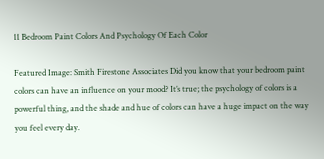11 Bedroom Paint Colors And Psychology Of Each Color

Featured Image: Smith Firestone Associates Did you know that your bedroom paint colors can have an influence on your mood? It’s true; the psychology of colors is a powerful thing, and the shade and hue of colors can have a huge impact on the way you feel every day.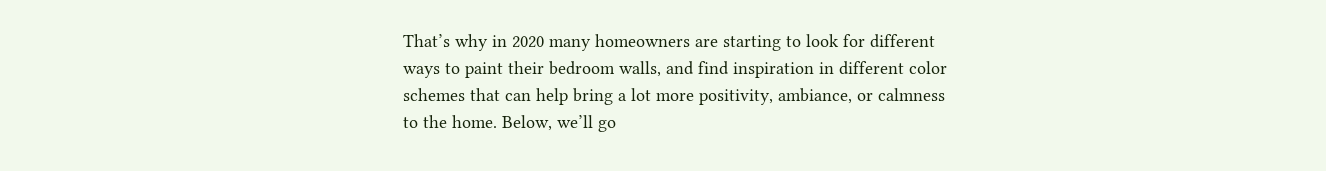That’s why in 2020 many homeowners are starting to look for different ways to paint their bedroom walls, and find inspiration in different color schemes that can help bring a lot more positivity, ambiance, or calmness to the home. Below, we’ll go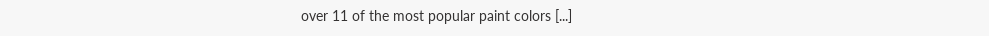over 11 of the most popular paint colors [...]